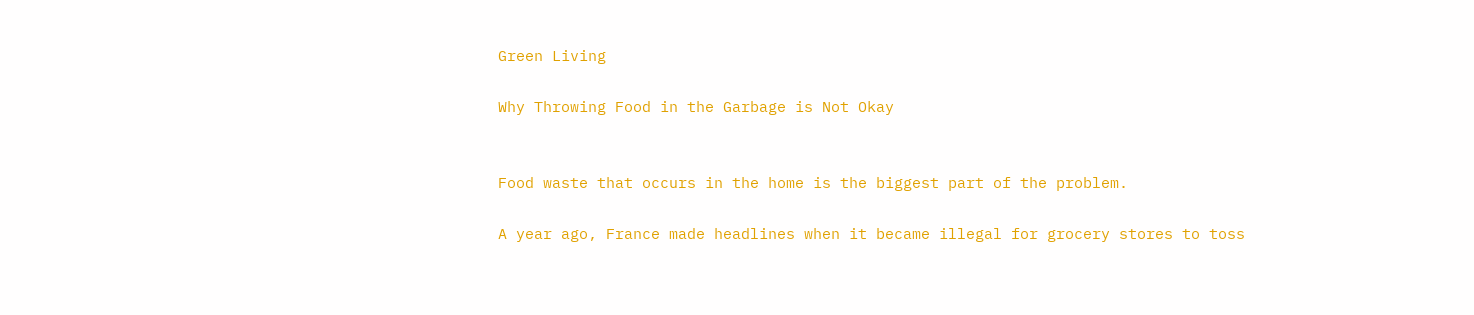Green Living

Why Throwing Food in the Garbage is Not Okay


Food waste that occurs in the home is the biggest part of the problem.

A year ago, France made headlines when it became illegal for grocery stores to toss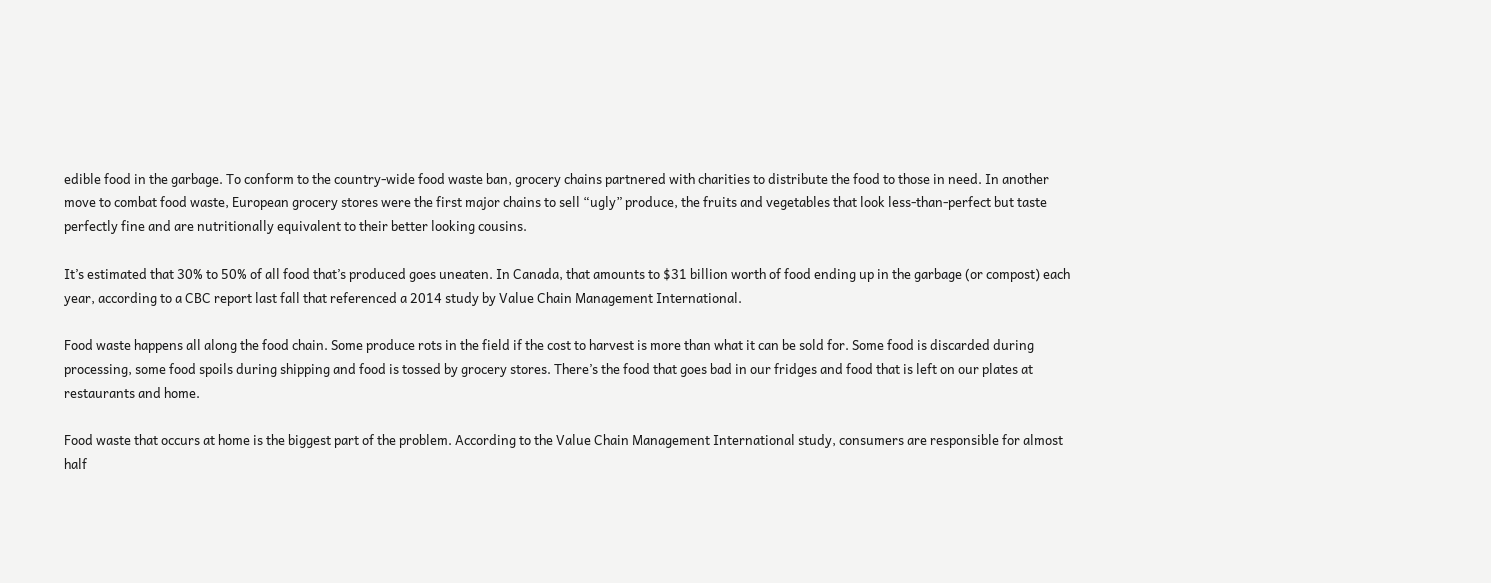edible food in the garbage. To conform to the country-wide food waste ban, grocery chains partnered with charities to distribute the food to those in need. In another move to combat food waste, European grocery stores were the first major chains to sell “ugly” produce, the fruits and vegetables that look less-than-perfect but taste perfectly fine and are nutritionally equivalent to their better looking cousins.

It’s estimated that 30% to 50% of all food that’s produced goes uneaten. In Canada, that amounts to $31 billion worth of food ending up in the garbage (or compost) each year, according to a CBC report last fall that referenced a 2014 study by Value Chain Management International.

Food waste happens all along the food chain. Some produce rots in the field if the cost to harvest is more than what it can be sold for. Some food is discarded during processing, some food spoils during shipping and food is tossed by grocery stores. There’s the food that goes bad in our fridges and food that is left on our plates at restaurants and home.

Food waste that occurs at home is the biggest part of the problem. According to the Value Chain Management International study, consumers are responsible for almost half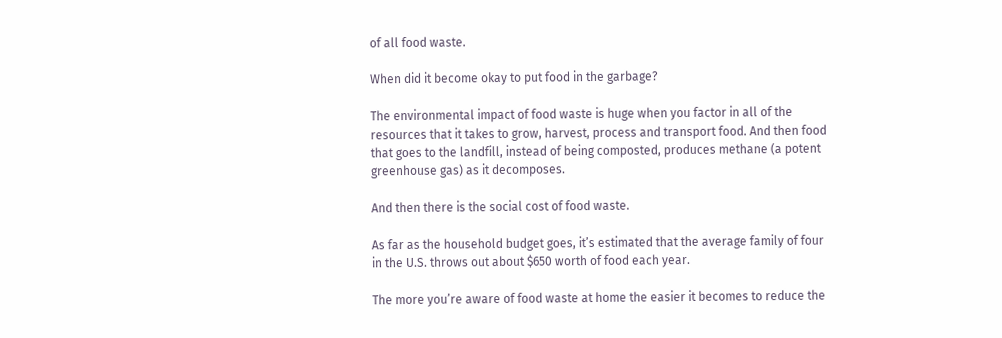of all food waste.

When did it become okay to put food in the garbage?

The environmental impact of food waste is huge when you factor in all of the resources that it takes to grow, harvest, process and transport food. And then food that goes to the landfill, instead of being composted, produces methane (a potent greenhouse gas) as it decomposes.

And then there is the social cost of food waste.

As far as the household budget goes, it’s estimated that the average family of four in the U.S. throws out about $650 worth of food each year.

The more you’re aware of food waste at home the easier it becomes to reduce the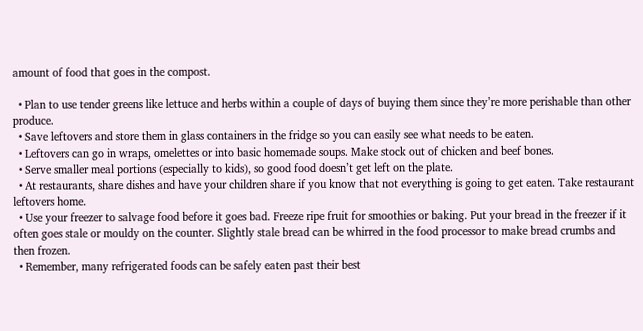amount of food that goes in the compost.

  • Plan to use tender greens like lettuce and herbs within a couple of days of buying them since they’re more perishable than other produce.
  • Save leftovers and store them in glass containers in the fridge so you can easily see what needs to be eaten.
  • Leftovers can go in wraps, omelettes or into basic homemade soups. Make stock out of chicken and beef bones.
  • Serve smaller meal portions (especially to kids), so good food doesn’t get left on the plate.
  • At restaurants, share dishes and have your children share if you know that not everything is going to get eaten. Take restaurant leftovers home.
  • Use your freezer to salvage food before it goes bad. Freeze ripe fruit for smoothies or baking. Put your bread in the freezer if it often goes stale or mouldy on the counter. Slightly stale bread can be whirred in the food processor to make bread crumbs and then frozen.
  • Remember, many refrigerated foods can be safely eaten past their best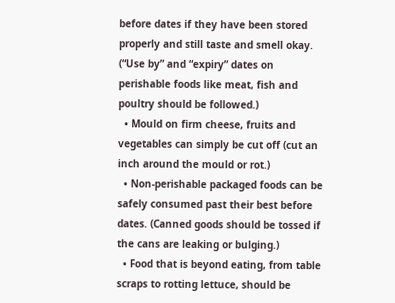before dates if they have been stored properly and still taste and smell okay. (“Use by” and “expiry” dates on perishable foods like meat, fish and poultry should be followed.)
  • Mould on firm cheese, fruits and vegetables can simply be cut off (cut an inch around the mould or rot.)
  • Non-perishable packaged foods can be safely consumed past their best before dates. (Canned goods should be tossed if the cans are leaking or bulging.)
  • Food that is beyond eating, from table scraps to rotting lettuce, should be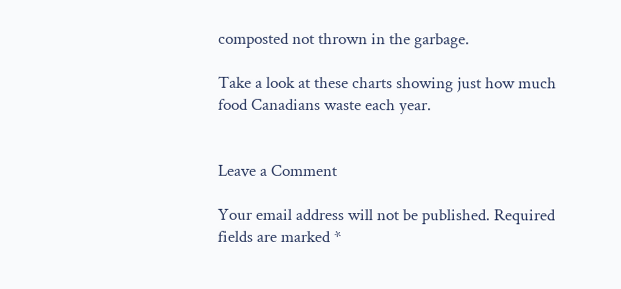composted not thrown in the garbage.

Take a look at these charts showing just how much food Canadians waste each year.


Leave a Comment

Your email address will not be published. Required fields are marked *